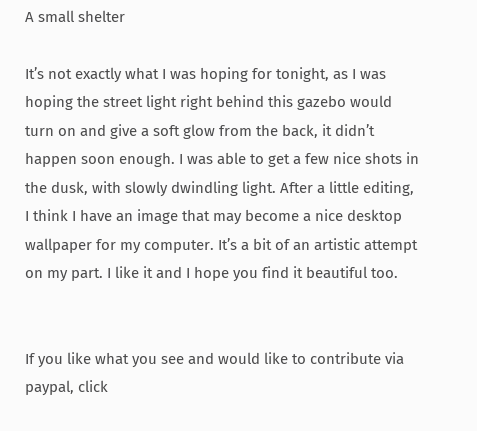A small shelter

It’s not exactly what I was hoping for tonight, as I was hoping the street light right behind this gazebo would turn on and give a soft glow from the back, it didn’t happen soon enough. I was able to get a few nice shots in the dusk, with slowly dwindling light. After a little editing, I think I have an image that may become a nice desktop wallpaper for my computer. It’s a bit of an artistic attempt on my part. I like it and I hope you find it beautiful too.


If you like what you see and would like to contribute via paypal, click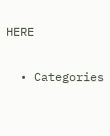HERE

  • Categories